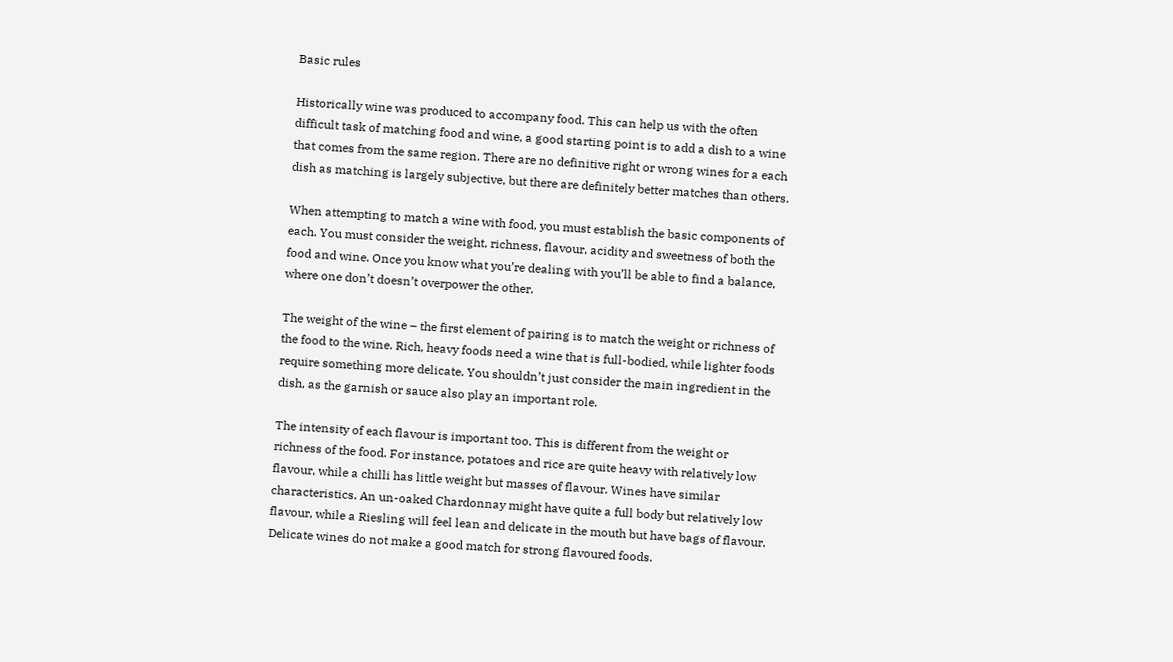Basic rules

Historically wine was produced to accompany food. This can help us with the often difficult task of matching food and wine, a good starting point is to add a dish to a wine that comes from the same region. There are no definitive right or wrong wines for a each dish as matching is largely subjective, but there are definitely better matches than others.

When attempting to match a wine with food, you must establish the basic components of each. You must consider the weight, richness, flavour, acidity and sweetness of both the food and wine. Once you know what you’re dealing with you’ll be able to find a balance, where one don’t doesn’t overpower the other.

The weight of the wine – the first element of pairing is to match the weight or richness of the food to the wine. Rich, heavy foods need a wine that is full-bodied, while lighter foods require something more delicate. You shouldn’t just consider the main ingredient in the dish, as the garnish or sauce also play an important role.

The intensity of each flavour is important too. This is different from the weight or richness of the food. For instance, potatoes and rice are quite heavy with relatively low flavour, while a chilli has little weight but masses of flavour. Wines have similar characteristics. An un-oaked Chardonnay might have quite a full body but relatively low flavour, while a Riesling will feel lean and delicate in the mouth but have bags of flavour. Delicate wines do not make a good match for strong flavoured foods.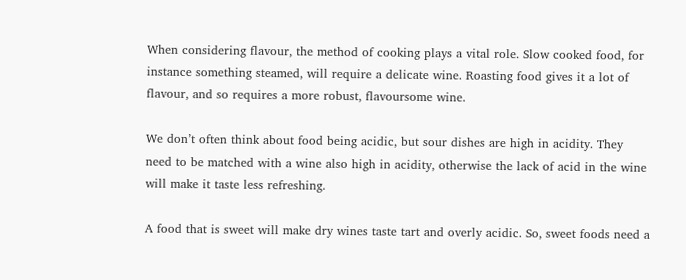When considering flavour, the method of cooking plays a vital role. Slow cooked food, for instance something steamed, will require a delicate wine. Roasting food gives it a lot of flavour, and so requires a more robust, flavoursome wine.

We don’t often think about food being acidic, but sour dishes are high in acidity. They need to be matched with a wine also high in acidity, otherwise the lack of acid in the wine will make it taste less refreshing.

A food that is sweet will make dry wines taste tart and overly acidic. So, sweet foods need a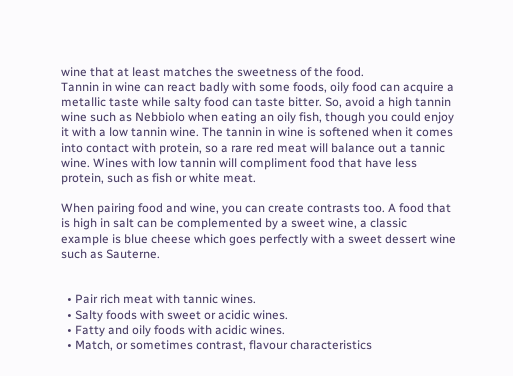wine that at least matches the sweetness of the food.
Tannin in wine can react badly with some foods, oily food can acquire a metallic taste while salty food can taste bitter. So, avoid a high tannin wine such as Nebbiolo when eating an oily fish, though you could enjoy it with a low tannin wine. The tannin in wine is softened when it comes into contact with protein, so a rare red meat will balance out a tannic wine. Wines with low tannin will compliment food that have less protein, such as fish or white meat.

When pairing food and wine, you can create contrasts too. A food that is high in salt can be complemented by a sweet wine, a classic example is blue cheese which goes perfectly with a sweet dessert wine such as Sauterne.


  • Pair rich meat with tannic wines.
  • Salty foods with sweet or acidic wines.
  • Fatty and oily foods with acidic wines.
  • Match, or sometimes contrast, flavour characteristics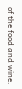of the food and wine.